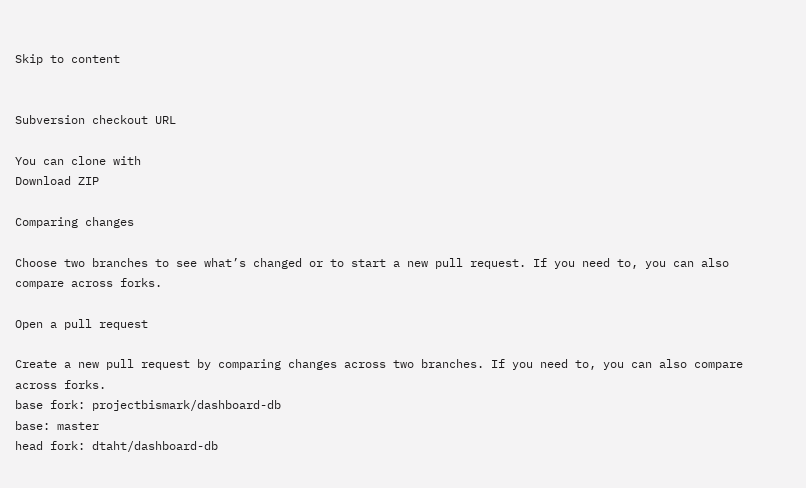Skip to content


Subversion checkout URL

You can clone with
Download ZIP

Comparing changes

Choose two branches to see what’s changed or to start a new pull request. If you need to, you can also compare across forks.

Open a pull request

Create a new pull request by comparing changes across two branches. If you need to, you can also compare across forks.
base fork: projectbismark/dashboard-db
base: master
head fork: dtaht/dashboard-db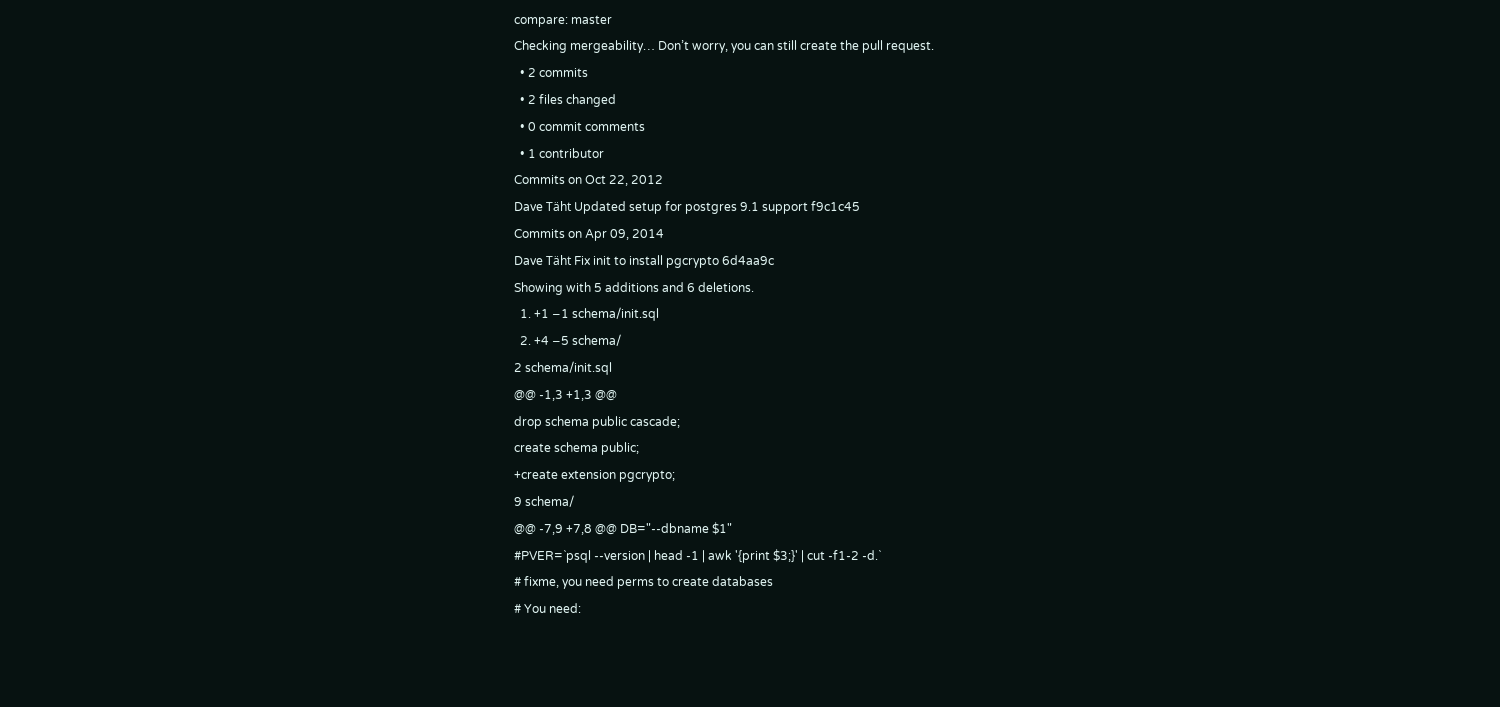compare: master
Checking mergeability… Don’t worry, you can still create the pull request.
  • 2 commits
  • 2 files changed
  • 0 commit comments
  • 1 contributor
Commits on Oct 22, 2012
Dave Täht Updated setup for postgres 9.1 support f9c1c45
Commits on Apr 09, 2014
Dave Täht Fix init to install pgcrypto 6d4aa9c
Showing with 5 additions and 6 deletions.
  1. +1 −1 schema/init.sql
  2. +4 −5 schema/
2 schema/init.sql
@@ -1,3 +1,3 @@
drop schema public cascade;
create schema public;
+create extension pgcrypto;
9 schema/
@@ -7,9 +7,8 @@ DB="--dbname $1"
#PVER=`psql --version | head -1 | awk '{print $3;}' | cut -f1-2 -d.`
# fixme, you need perms to create databases
# You need: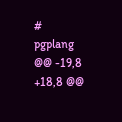# pgplang
@@ -19,8 +18,8 @@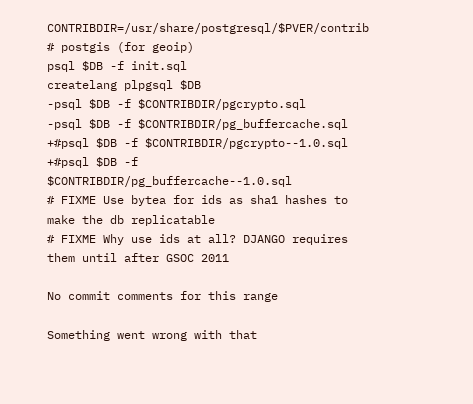CONTRIBDIR=/usr/share/postgresql/$PVER/contrib
# postgis (for geoip)
psql $DB -f init.sql
createlang plpgsql $DB
-psql $DB -f $CONTRIBDIR/pgcrypto.sql
-psql $DB -f $CONTRIBDIR/pg_buffercache.sql
+#psql $DB -f $CONTRIBDIR/pgcrypto--1.0.sql
+#psql $DB -f $CONTRIBDIR/pg_buffercache--1.0.sql
# FIXME Use bytea for ids as sha1 hashes to make the db replicatable
# FIXME Why use ids at all? DJANGO requires them until after GSOC 2011

No commit comments for this range

Something went wrong with that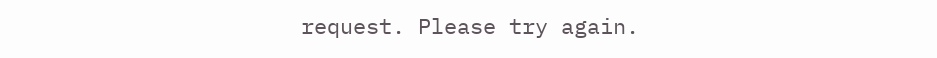request. Please try again.